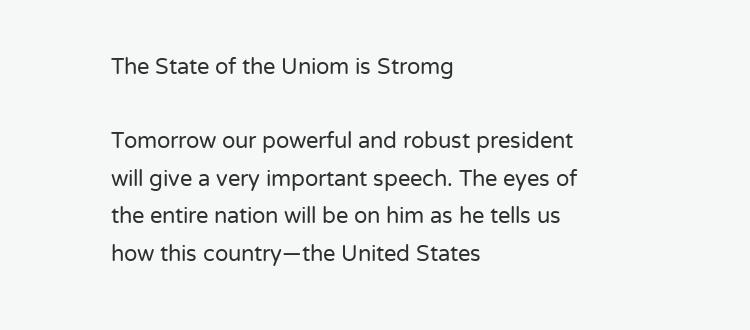The State of the Uniom is Stromg

Tomorrow our powerful and robust president will give a very important speech. The eyes of the entire nation will be on him as he tells us how this country—the United States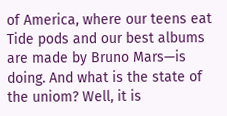of America, where our teens eat Tide pods and our best albums are made by Bruno Mars—is doing. And what is the state of the uniom? Well, it is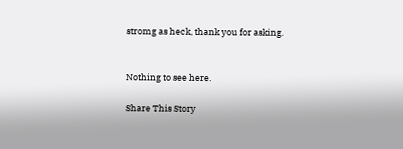stromg as heck, thank you for asking.


Nothing to see here.

Share This Story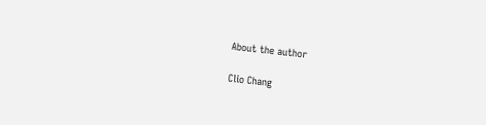About the author

Clio Chang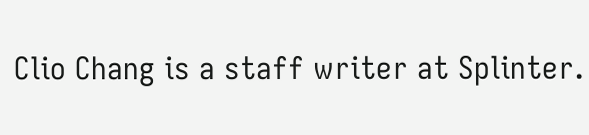Clio Chang is a staff writer at Splinter.